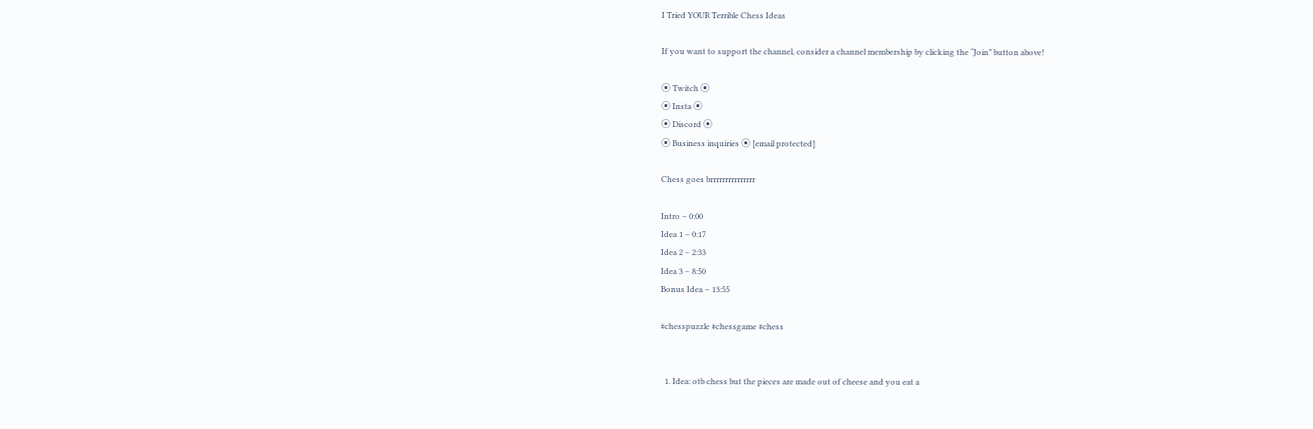I Tried YOUR Terrible Chess Ideas

If you want to support the channel, consider a channel membership by clicking the “Join” button above!

⦿ Twitch ⦿
⦿ Insta ⦿
⦿ Discord ⦿
⦿ Business inquiries ⦿ [email protected]

Chess goes brrrrrrrrrrrrrrr

Intro – 0:00
Idea 1 – 0:17
Idea 2 – 2:33
Idea 3 – 8:50
Bonus Idea – 13:55

#chesspuzzle #chessgame #chess


  1. Idea: otb chess but the pieces are made out of cheese and you eat a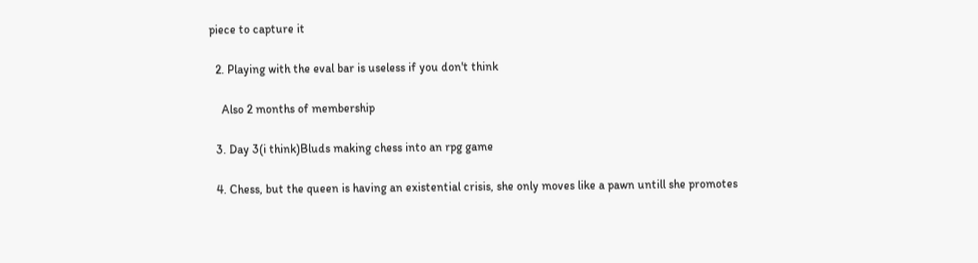piece to capture it

  2. Playing with the eval bar is useless if you don't think

    Also 2 months of membership

  3. Day 3(i think)Bluds making chess into an rpg game

  4. Chess, but the queen is having an existential crisis, she only moves like a pawn untill she promotes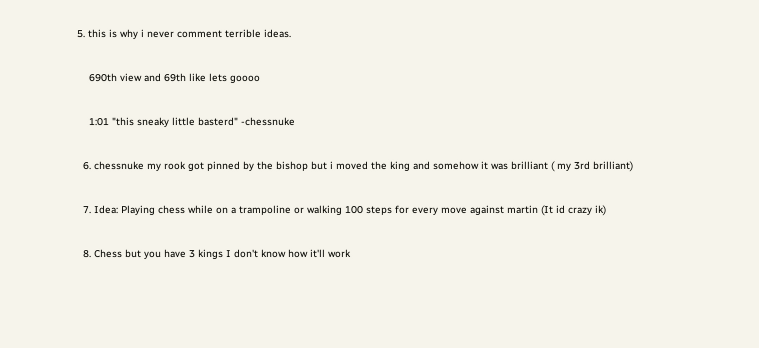5. this is why i never comment terrible ideas.

    690th view and 69th like lets goooo

    1:01 "this sneaky little basterd" -chessnuke

  6. chessnuke my rook got pinned by the bishop but i moved the king and somehow it was brilliant ( my 3rd brilliant)

  7. Idea: Playing chess while on a trampoline or walking 100 steps for every move against martin (It id crazy ik)

  8. Chess but you have 3 kings I don't know how it'll work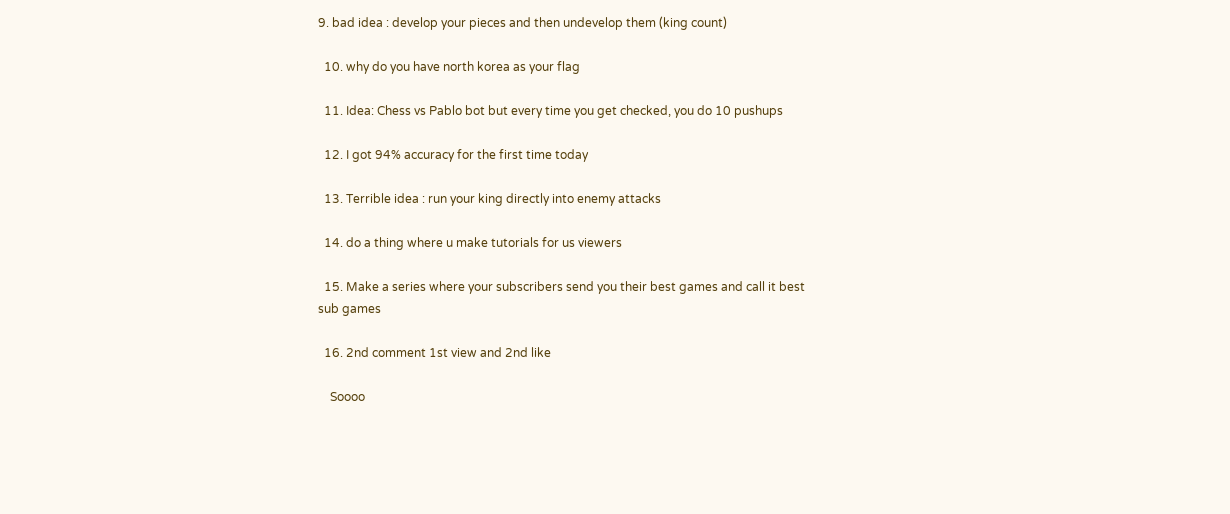9. bad idea : develop your pieces and then undevelop them (king count)

  10. why do you have north korea as your flag

  11. Idea: Chess vs Pablo bot but every time you get checked, you do 10 pushups

  12. I got 94% accuracy for the first time today

  13. Terrible idea : run your king directly into enemy attacks

  14. do a thing where u make tutorials for us viewers

  15. Make a series where your subscribers send you their best games and call it best sub games

  16. 2nd comment 1st view and 2nd like

    Soooo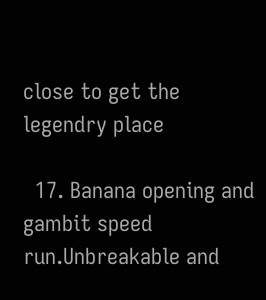close to get the legendry place

  17. Banana opening and gambit speed run.Unbreakable and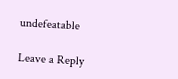undefeatable

Leave a Reply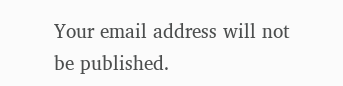Your email address will not be published.